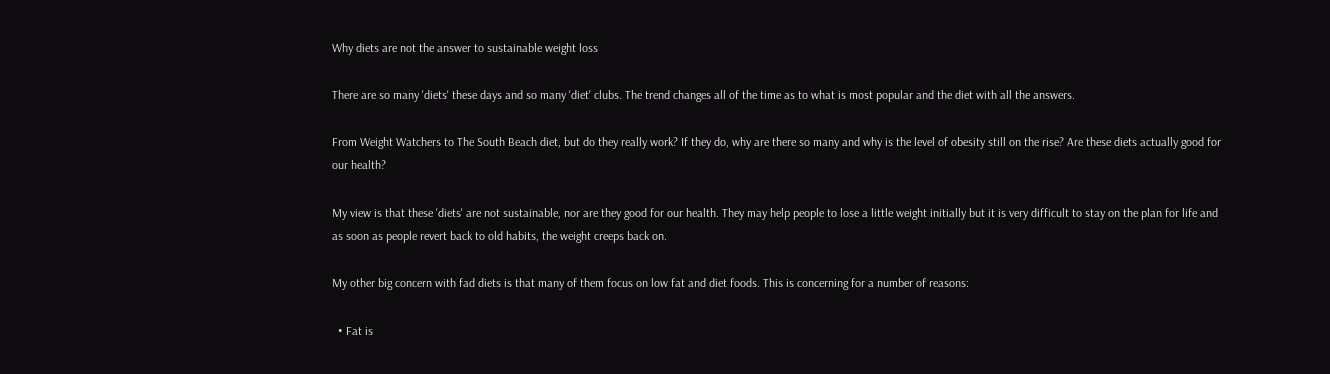Why diets are not the answer to sustainable weight loss

There are so many 'diets' these days and so many 'diet' clubs. The trend changes all of the time as to what is most popular and the diet with all the answers.

From Weight Watchers to The South Beach diet, but do they really work? If they do, why are there so many and why is the level of obesity still on the rise? Are these diets actually good for our health?

My view is that these 'diets' are not sustainable, nor are they good for our health. They may help people to lose a little weight initially but it is very difficult to stay on the plan for life and as soon as people revert back to old habits, the weight creeps back on.

My other big concern with fad diets is that many of them focus on low fat and diet foods. This is concerning for a number of reasons:

  • Fat is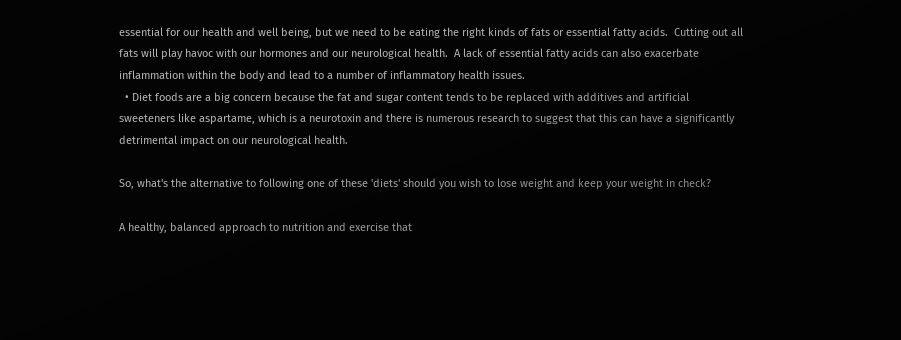essential for our health and well being, but we need to be eating the right kinds of fats or essential fatty acids.  Cutting out all fats will play havoc with our hormones and our neurological health.  A lack of essential fatty acids can also exacerbate inflammation within the body and lead to a number of inflammatory health issues.
  • Diet foods are a big concern because the fat and sugar content tends to be replaced with additives and artificial sweeteners like aspartame, which is a neurotoxin and there is numerous research to suggest that this can have a significantly detrimental impact on our neurological health.

So, what's the alternative to following one of these 'diets' should you wish to lose weight and keep your weight in check?

A healthy, balanced approach to nutrition and exercise that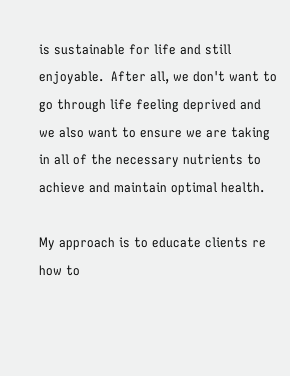is sustainable for life and still enjoyable.  After all, we don't want to go through life feeling deprived and we also want to ensure we are taking in all of the necessary nutrients to achieve and maintain optimal health.

My approach is to educate clients re how to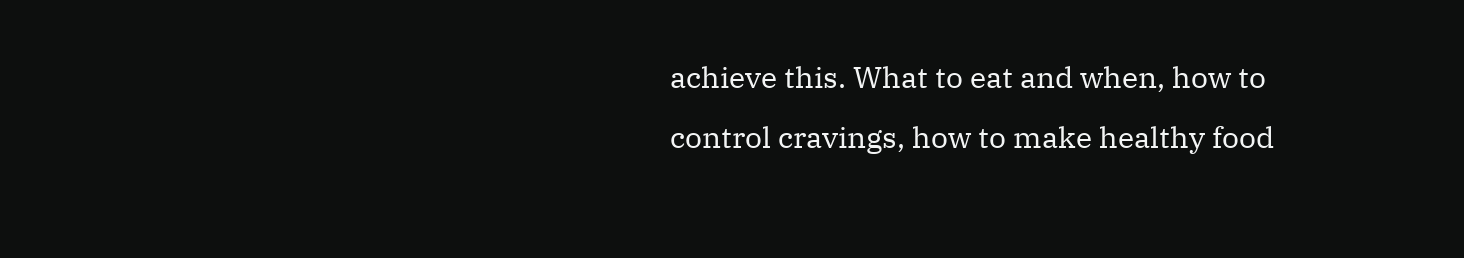achieve this. What to eat and when, how to control cravings, how to make healthy food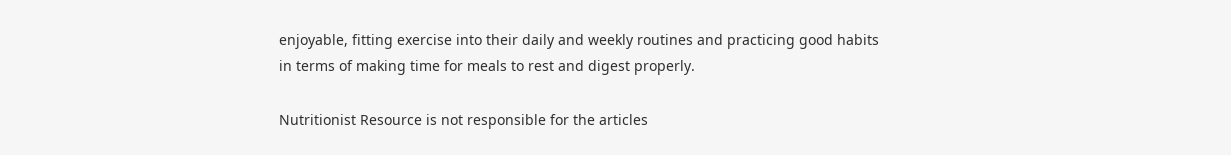enjoyable, fitting exercise into their daily and weekly routines and practicing good habits in terms of making time for meals to rest and digest properly.

Nutritionist Resource is not responsible for the articles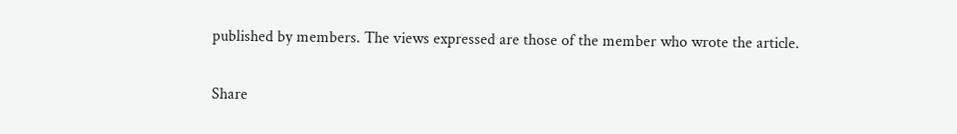published by members. The views expressed are those of the member who wrote the article.

Share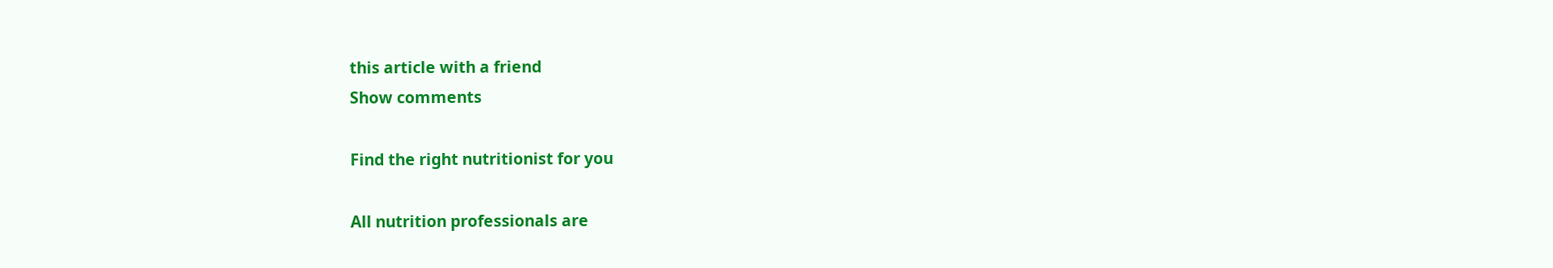this article with a friend
Show comments

Find the right nutritionist for you

All nutrition professionals are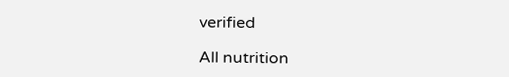verified

All nutrition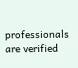professionals are verified